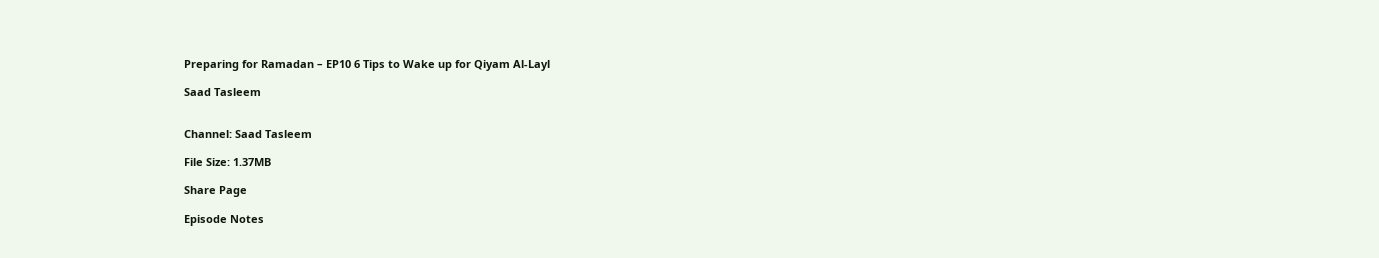Preparing for Ramadan – EP10 6 Tips to Wake up for Qiyam Al-Layl

Saad Tasleem


Channel: Saad Tasleem

File Size: 1.37MB

Share Page

Episode Notes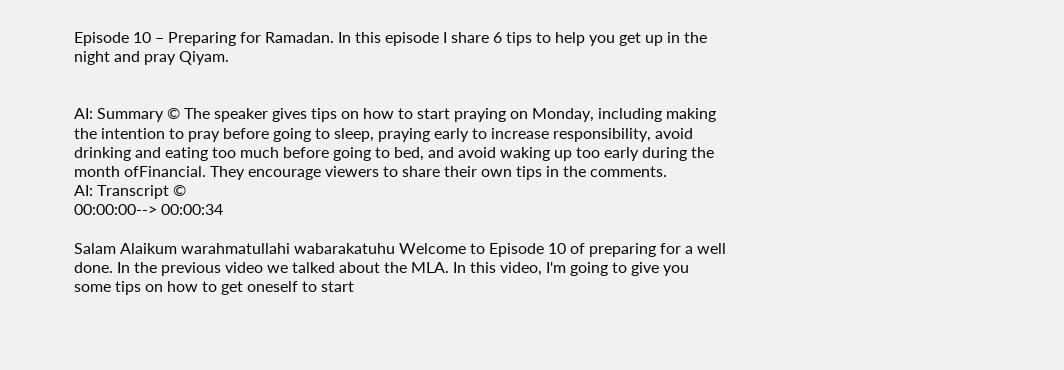Episode 10 – Preparing for Ramadan. In this episode I share 6 tips to help you get up in the night and pray Qiyam.


AI: Summary © The speaker gives tips on how to start praying on Monday, including making the intention to pray before going to sleep, praying early to increase responsibility, avoid drinking and eating too much before going to bed, and avoid waking up too early during the month ofFinancial. They encourage viewers to share their own tips in the comments.
AI: Transcript ©
00:00:00--> 00:00:34

Salam Alaikum warahmatullahi wabarakatuhu Welcome to Episode 10 of preparing for a well done. In the previous video we talked about the MLA. In this video, I'm going to give you some tips on how to get oneself to start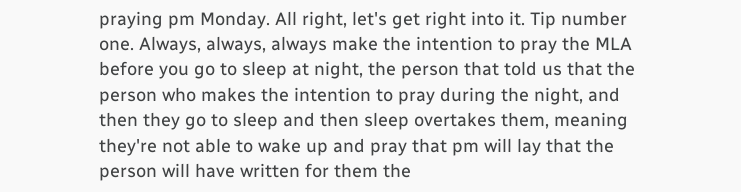praying pm Monday. All right, let's get right into it. Tip number one. Always, always, always make the intention to pray the MLA before you go to sleep at night, the person that told us that the person who makes the intention to pray during the night, and then they go to sleep and then sleep overtakes them, meaning they're not able to wake up and pray that pm will lay that the person will have written for them the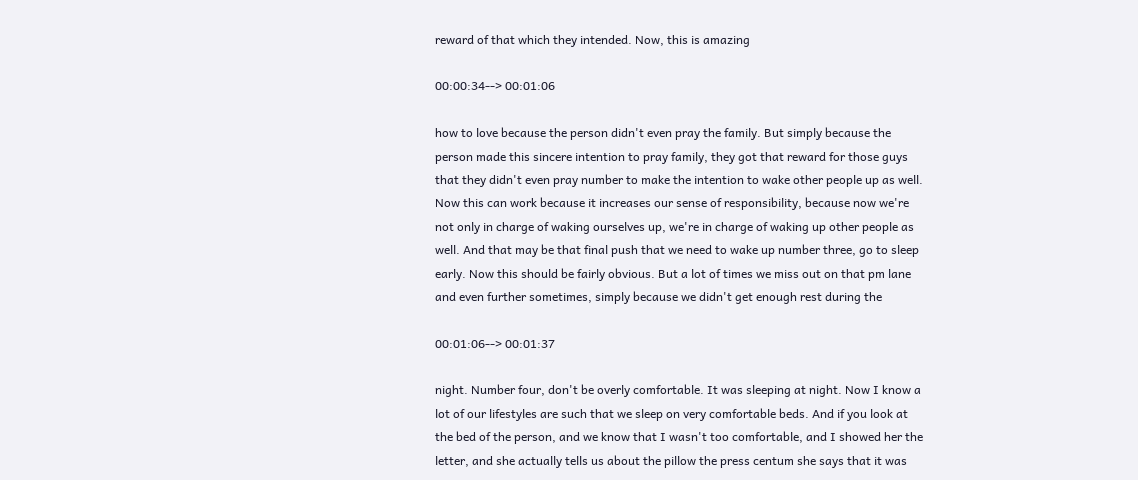reward of that which they intended. Now, this is amazing

00:00:34--> 00:01:06

how to love because the person didn't even pray the family. But simply because the person made this sincere intention to pray family, they got that reward for those guys that they didn't even pray number to make the intention to wake other people up as well. Now this can work because it increases our sense of responsibility, because now we're not only in charge of waking ourselves up, we're in charge of waking up other people as well. And that may be that final push that we need to wake up number three, go to sleep early. Now this should be fairly obvious. But a lot of times we miss out on that pm lane and even further sometimes, simply because we didn't get enough rest during the

00:01:06--> 00:01:37

night. Number four, don't be overly comfortable. It was sleeping at night. Now I know a lot of our lifestyles are such that we sleep on very comfortable beds. And if you look at the bed of the person, and we know that I wasn't too comfortable, and I showed her the letter, and she actually tells us about the pillow the press centum she says that it was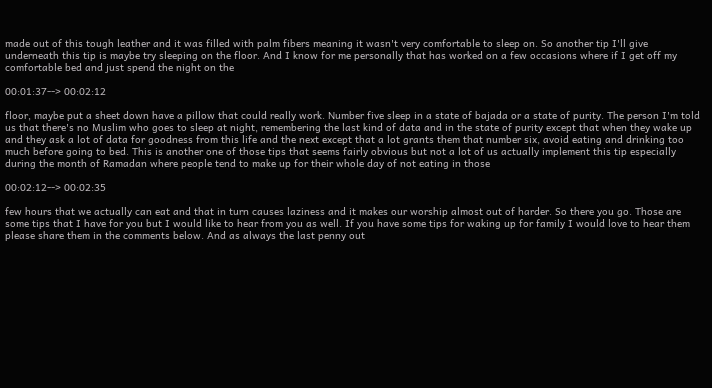made out of this tough leather and it was filled with palm fibers meaning it wasn't very comfortable to sleep on. So another tip I'll give underneath this tip is maybe try sleeping on the floor. And I know for me personally that has worked on a few occasions where if I get off my comfortable bed and just spend the night on the

00:01:37--> 00:02:12

floor, maybe put a sheet down have a pillow that could really work. Number five sleep in a state of bajada or a state of purity. The person I'm told us that there's no Muslim who goes to sleep at night, remembering the last kind of data and in the state of purity except that when they wake up and they ask a lot of data for goodness from this life and the next except that a lot grants them that number six, avoid eating and drinking too much before going to bed. This is another one of those tips that seems fairly obvious but not a lot of us actually implement this tip especially during the month of Ramadan where people tend to make up for their whole day of not eating in those

00:02:12--> 00:02:35

few hours that we actually can eat and that in turn causes laziness and it makes our worship almost out of harder. So there you go. Those are some tips that I have for you but I would like to hear from you as well. If you have some tips for waking up for family I would love to hear them please share them in the comments below. And as always the last penny out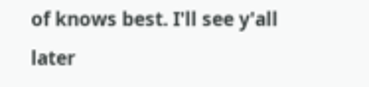of knows best. I'll see y'all later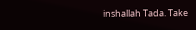inshallah Tada. Take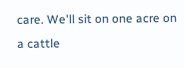care. We'll sit on one acre on a cattle